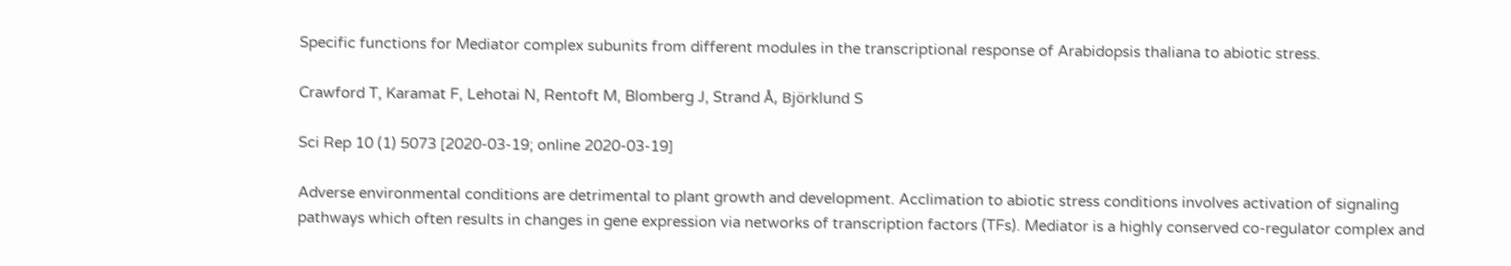Specific functions for Mediator complex subunits from different modules in the transcriptional response of Arabidopsis thaliana to abiotic stress.

Crawford T, Karamat F, Lehotai N, Rentoft M, Blomberg J, Strand Å, Björklund S

Sci Rep 10 (1) 5073 [2020-03-19; online 2020-03-19]

Adverse environmental conditions are detrimental to plant growth and development. Acclimation to abiotic stress conditions involves activation of signaling pathways which often results in changes in gene expression via networks of transcription factors (TFs). Mediator is a highly conserved co-regulator complex and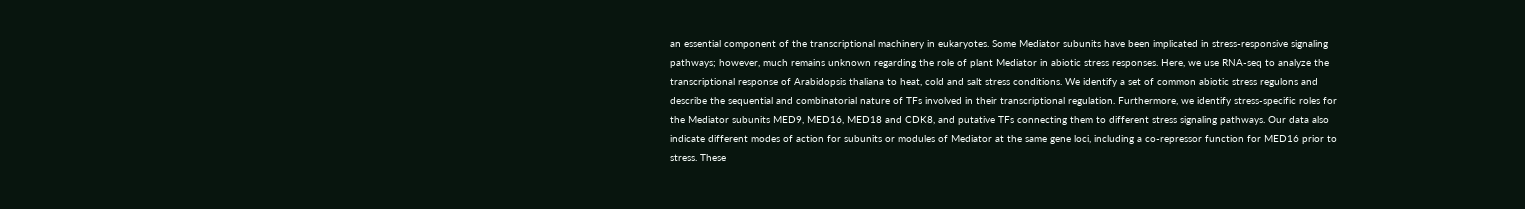an essential component of the transcriptional machinery in eukaryotes. Some Mediator subunits have been implicated in stress-responsive signaling pathways; however, much remains unknown regarding the role of plant Mediator in abiotic stress responses. Here, we use RNA-seq to analyze the transcriptional response of Arabidopsis thaliana to heat, cold and salt stress conditions. We identify a set of common abiotic stress regulons and describe the sequential and combinatorial nature of TFs involved in their transcriptional regulation. Furthermore, we identify stress-specific roles for the Mediator subunits MED9, MED16, MED18 and CDK8, and putative TFs connecting them to different stress signaling pathways. Our data also indicate different modes of action for subunits or modules of Mediator at the same gene loci, including a co-repressor function for MED16 prior to stress. These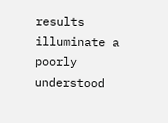results illuminate a poorly understood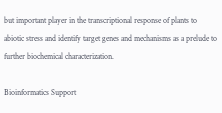but important player in the transcriptional response of plants to abiotic stress and identify target genes and mechanisms as a prelude to further biochemical characterization.

Bioinformatics Support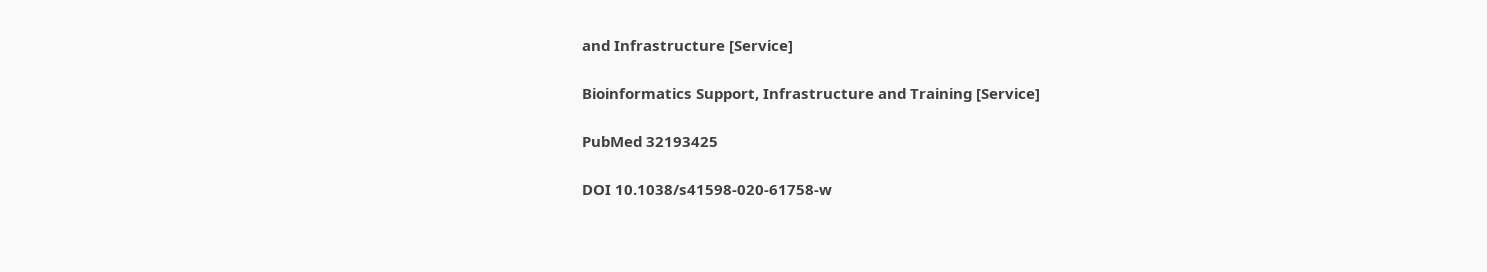and Infrastructure [Service]

Bioinformatics Support, Infrastructure and Training [Service]

PubMed 32193425

DOI 10.1038/s41598-020-61758-w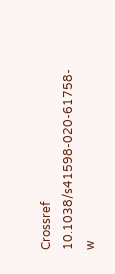Crossref 10.1038/s41598-020-61758-w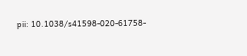pii: 10.1038/s41598-020-61758-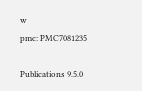w
pmc: PMC7081235

Publications 9.5.0